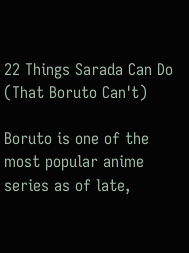22 Things Sarada Can Do (That Boruto Can't)

Boruto is one of the most popular anime series as of late,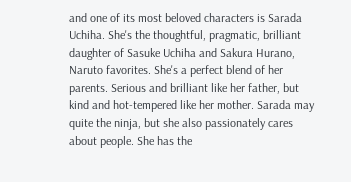and one of its most beloved characters is Sarada Uchiha. She's the thoughtful, pragmatic, brilliant daughter of Sasuke Uchiha and Sakura Hurano, Naruto favorites. She's a perfect blend of her parents. Serious and brilliant like her father, but kind and hot-tempered like her mother. Sarada may quite the ninja, but she also passionately cares about people. She has the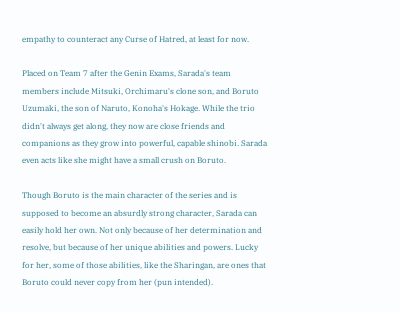empathy to counteract any Curse of Hatred, at least for now.

Placed on Team 7 after the Genin Exams, Sarada's team members include Mitsuki, Orchimaru's clone son, and Boruto Uzumaki, the son of Naruto, Konoha's Hokage. While the trio didn't always get along, they now are close friends and companions as they grow into powerful, capable shinobi. Sarada even acts like she might have a small crush on Boruto.

Though Boruto is the main character of the series and is supposed to become an absurdly strong character, Sarada can easily hold her own. Not only because of her determination and resolve, but because of her unique abilities and powers. Lucky for her, some of those abilities, like the Sharingan, are ones that Boruto could never copy from her (pun intended).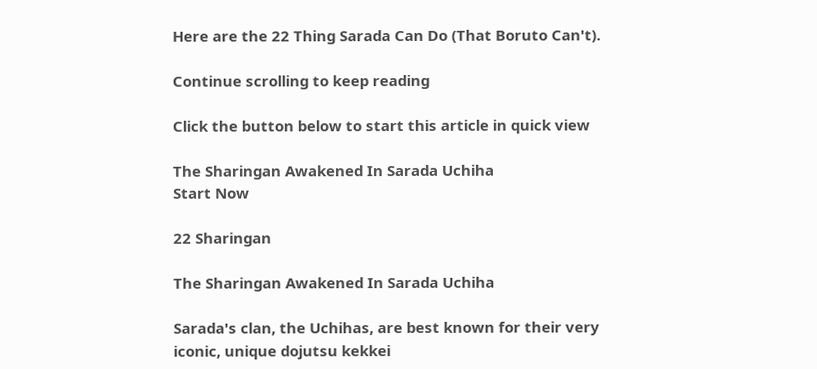Here are the 22 Thing Sarada Can Do (That Boruto Can't).

Continue scrolling to keep reading

Click the button below to start this article in quick view

The Sharingan Awakened In Sarada Uchiha
Start Now

22 Sharingan

The Sharingan Awakened In Sarada Uchiha

Sarada's clan, the Uchihas, are best known for their very iconic, unique dojutsu kekkei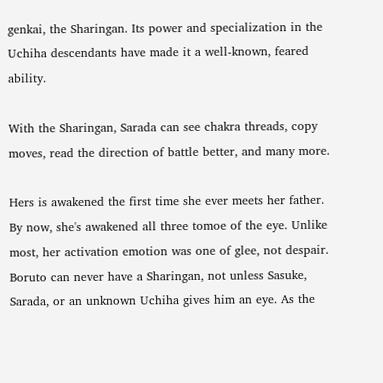genkai, the Sharingan. Its power and specialization in the Uchiha descendants have made it a well-known, feared ability.

With the Sharingan, Sarada can see chakra threads, copy moves, read the direction of battle better, and many more.

Hers is awakened the first time she ever meets her father. By now, she's awakened all three tomoe of the eye. Unlike most, her activation emotion was one of glee, not despair. Boruto can never have a Sharingan, not unless Sasuke, Sarada, or an unknown Uchiha gives him an eye. As the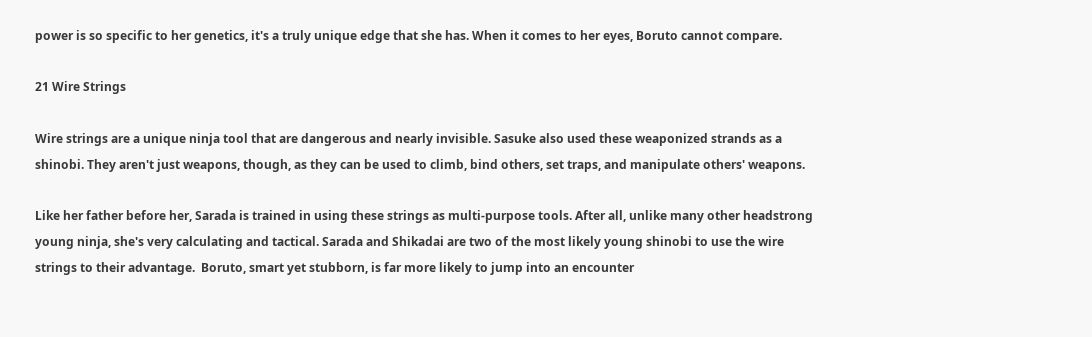power is so specific to her genetics, it's a truly unique edge that she has. When it comes to her eyes, Boruto cannot compare.

21 Wire Strings

Wire strings are a unique ninja tool that are dangerous and nearly invisible. Sasuke also used these weaponized strands as a shinobi. They aren't just weapons, though, as they can be used to climb, bind others, set traps, and manipulate others' weapons.

Like her father before her, Sarada is trained in using these strings as multi-purpose tools. After all, unlike many other headstrong young ninja, she's very calculating and tactical. Sarada and Shikadai are two of the most likely young shinobi to use the wire strings to their advantage.  Boruto, smart yet stubborn, is far more likely to jump into an encounter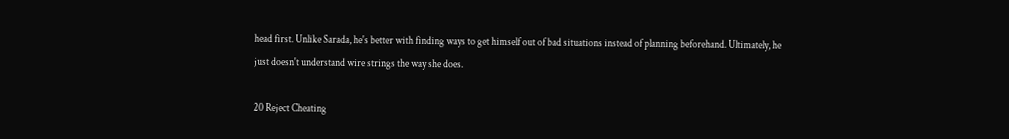head first. Unlike Sarada, he's better with finding ways to get himself out of bad situations instead of planning beforehand. Ultimately, he just doesn't understand wire strings the way she does.

20 Reject Cheating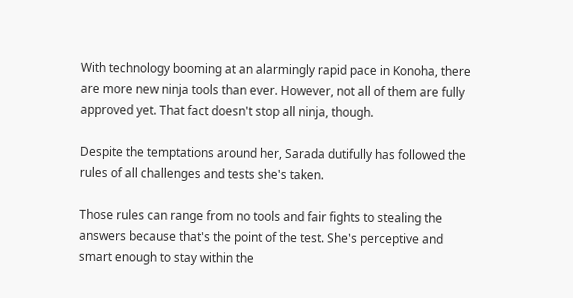With technology booming at an alarmingly rapid pace in Konoha, there are more new ninja tools than ever. However, not all of them are fully approved yet. That fact doesn't stop all ninja, though.

Despite the temptations around her, Sarada dutifully has followed the rules of all challenges and tests she's taken.

Those rules can range from no tools and fair fights to stealing the answers because that's the point of the test. She's perceptive and smart enough to stay within the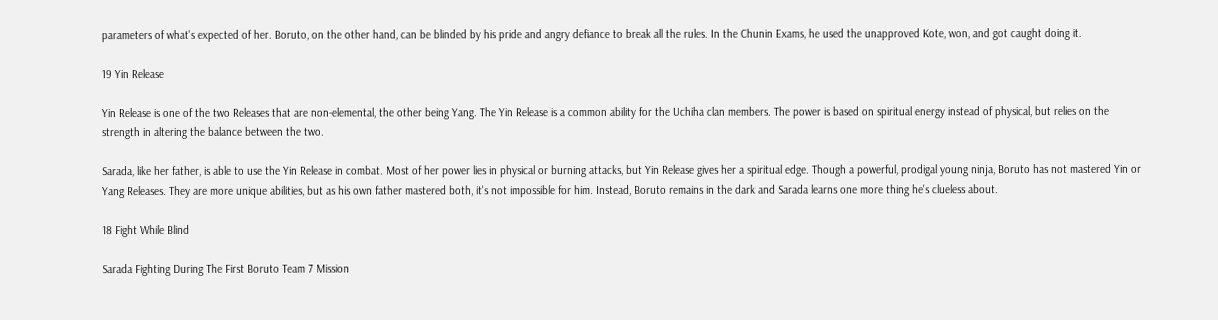parameters of what's expected of her. Boruto, on the other hand, can be blinded by his pride and angry defiance to break all the rules. In the Chunin Exams, he used the unapproved Kote, won, and got caught doing it.

19 Yin Release

Yin Release is one of the two Releases that are non-elemental, the other being Yang. The Yin Release is a common ability for the Uchiha clan members. The power is based on spiritual energy instead of physical, but relies on the strength in altering the balance between the two.

Sarada, like her father, is able to use the Yin Release in combat. Most of her power lies in physical or burning attacks, but Yin Release gives her a spiritual edge. Though a powerful, prodigal young ninja, Boruto has not mastered Yin or Yang Releases. They are more unique abilities, but as his own father mastered both, it's not impossible for him. Instead, Boruto remains in the dark and Sarada learns one more thing he's clueless about.

18 Fight While Blind

Sarada Fighting During The First Boruto Team 7 Mission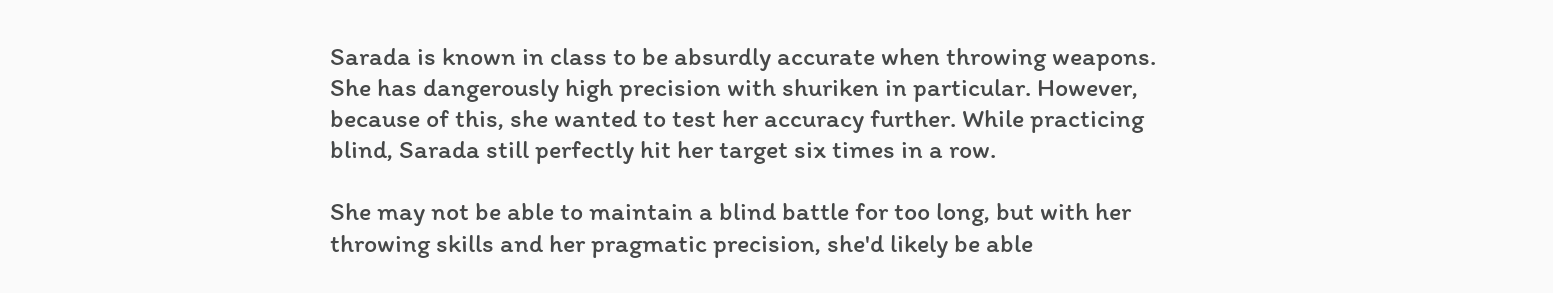Sarada is known in class to be absurdly accurate when throwing weapons. She has dangerously high precision with shuriken in particular. However, because of this, she wanted to test her accuracy further. While practicing blind, Sarada still perfectly hit her target six times in a row.

She may not be able to maintain a blind battle for too long, but with her throwing skills and her pragmatic precision, she'd likely be able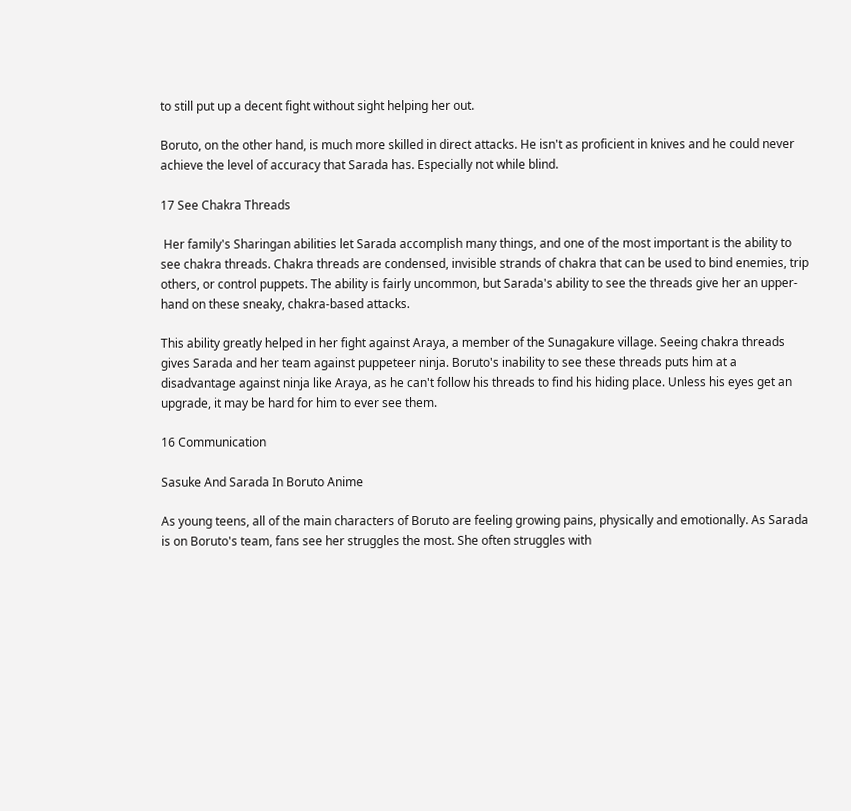to still put up a decent fight without sight helping her out.

Boruto, on the other hand, is much more skilled in direct attacks. He isn't as proficient in knives and he could never achieve the level of accuracy that Sarada has. Especially not while blind.

17 See Chakra Threads

 Her family's Sharingan abilities let Sarada accomplish many things, and one of the most important is the ability to see chakra threads. Chakra threads are condensed, invisible strands of chakra that can be used to bind enemies, trip others, or control puppets. The ability is fairly uncommon, but Sarada's ability to see the threads give her an upper-hand on these sneaky, chakra-based attacks.

This ability greatly helped in her fight against Araya, a member of the Sunagakure village. Seeing chakra threads gives Sarada and her team against puppeteer ninja. Boruto's inability to see these threads puts him at a disadvantage against ninja like Araya, as he can't follow his threads to find his hiding place. Unless his eyes get an upgrade, it may be hard for him to ever see them.

16 Communication

Sasuke And Sarada In Boruto Anime

As young teens, all of the main characters of Boruto are feeling growing pains, physically and emotionally. As Sarada is on Boruto's team, fans see her struggles the most. She often struggles with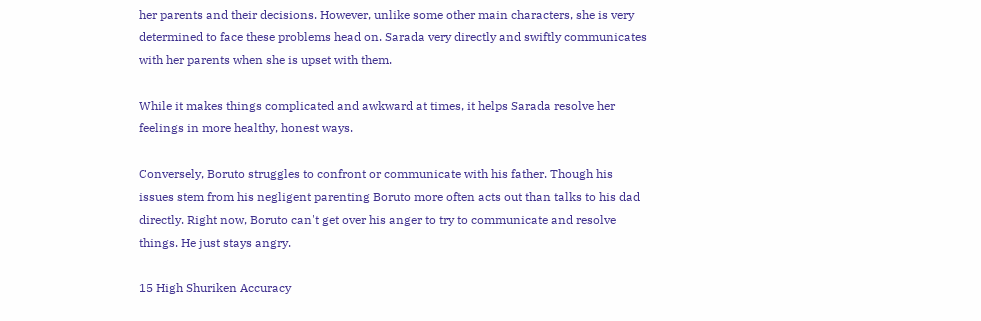her parents and their decisions. However, unlike some other main characters, she is very determined to face these problems head on. Sarada very directly and swiftly communicates with her parents when she is upset with them.

While it makes things complicated and awkward at times, it helps Sarada resolve her feelings in more healthy, honest ways.

Conversely, Boruto struggles to confront or communicate with his father. Though his issues stem from his negligent parenting Boruto more often acts out than talks to his dad directly. Right now, Boruto can't get over his anger to try to communicate and resolve things. He just stays angry.

15 High Shuriken Accuracy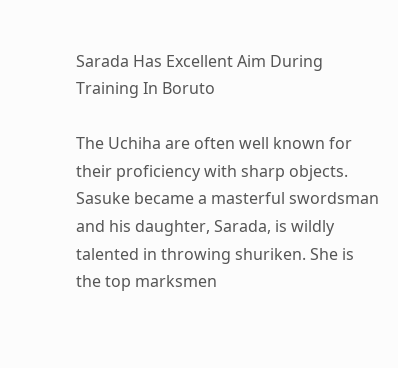Sarada Has Excellent Aim During Training In Boruto

The Uchiha are often well known for their proficiency with sharp objects. Sasuke became a masterful swordsman and his daughter, Sarada, is wildly talented in throwing shuriken. She is the top marksmen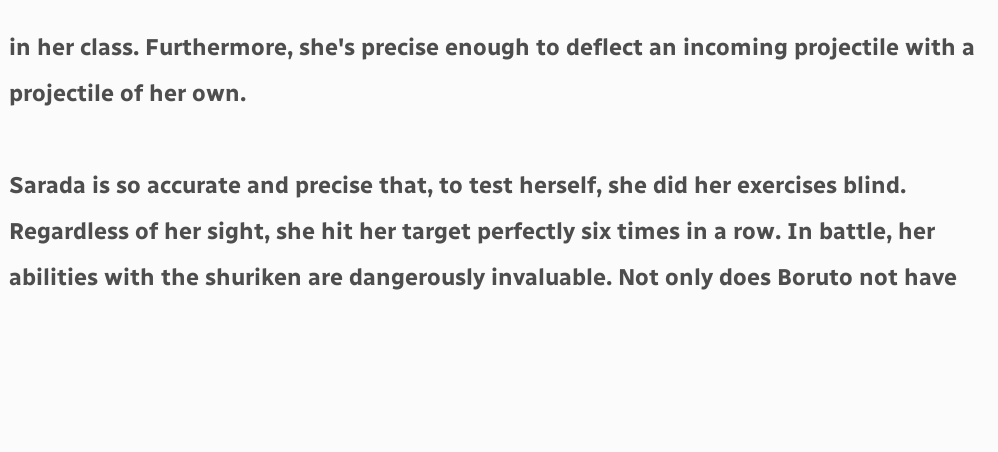in her class. Furthermore, she's precise enough to deflect an incoming projectile with a projectile of her own.

Sarada is so accurate and precise that, to test herself, she did her exercises blind. Regardless of her sight, she hit her target perfectly six times in a row. In battle, her abilities with the shuriken are dangerously invaluable. Not only does Boruto not have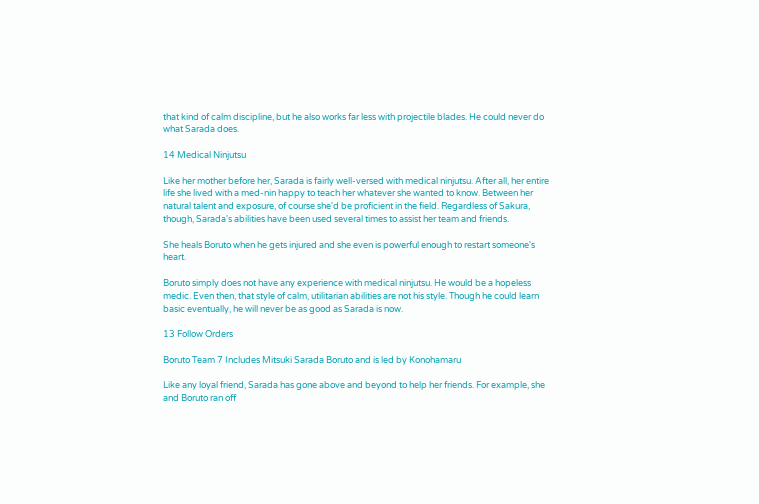that kind of calm discipline, but he also works far less with projectile blades. He could never do what Sarada does.

14 Medical Ninjutsu

Like her mother before her, Sarada is fairly well-versed with medical ninjutsu. After all, her entire life she lived with a med-nin happy to teach her whatever she wanted to know. Between her natural talent and exposure, of course she'd be proficient in the field. Regardless of Sakura, though, Sarada's abilities have been used several times to assist her team and friends.

She heals Boruto when he gets injured and she even is powerful enough to restart someone's heart.

Boruto simply does not have any experience with medical ninjutsu. He would be a hopeless medic. Even then, that style of calm, utilitarian abilities are not his style. Though he could learn basic eventually, he will never be as good as Sarada is now.

13 Follow Orders

Boruto Team 7 Includes Mitsuki Sarada Boruto and is led by Konohamaru

Like any loyal friend, Sarada has gone above and beyond to help her friends. For example, she and Boruto ran off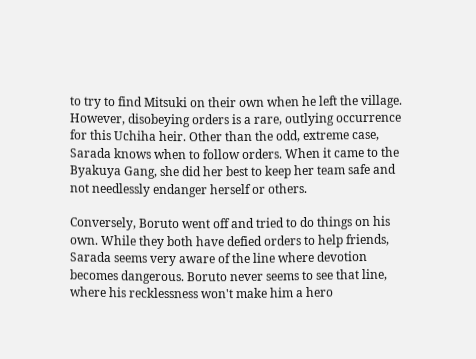to try to find Mitsuki on their own when he left the village. However, disobeying orders is a rare, outlying occurrence for this Uchiha heir. Other than the odd, extreme case, Sarada knows when to follow orders. When it came to the Byakuya Gang, she did her best to keep her team safe and not needlessly endanger herself or others.

Conversely, Boruto went off and tried to do things on his own. While they both have defied orders to help friends, Sarada seems very aware of the line where devotion becomes dangerous. Boruto never seems to see that line, where his recklessness won't make him a hero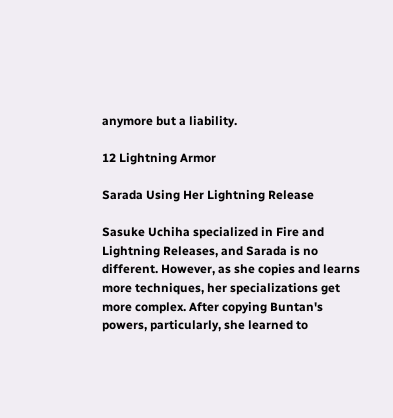anymore but a liability.

12 Lightning Armor

Sarada Using Her Lightning Release

Sasuke Uchiha specialized in Fire and Lightning Releases, and Sarada is no different. However, as she copies and learns more techniques, her specializations get more complex. After copying Buntan's powers, particularly, she learned to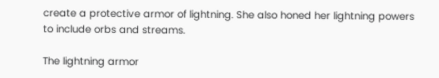create a protective armor of lightning. She also honed her lightning powers to include orbs and streams.

The lightning armor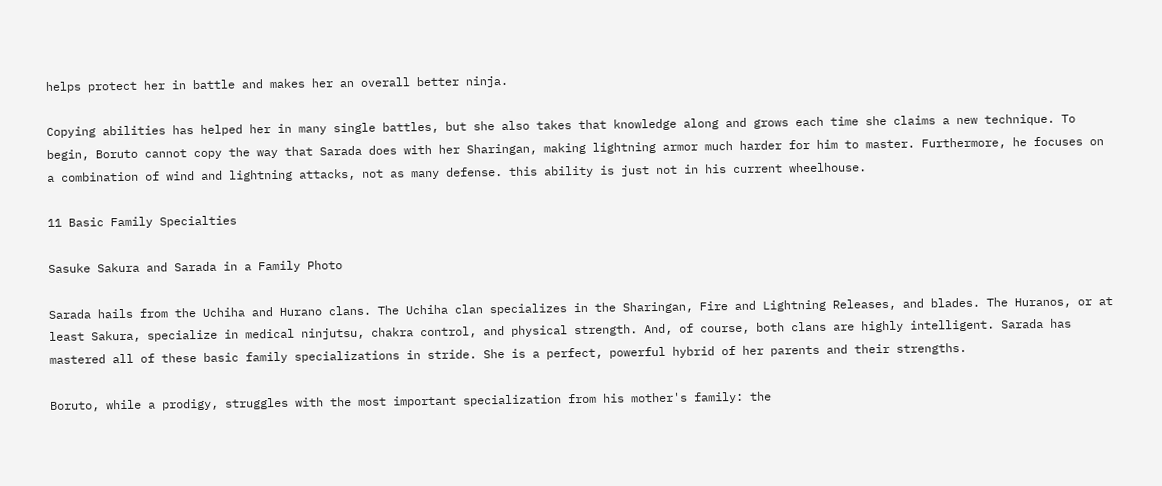helps protect her in battle and makes her an overall better ninja.

Copying abilities has helped her in many single battles, but she also takes that knowledge along and grows each time she claims a new technique. To begin, Boruto cannot copy the way that Sarada does with her Sharingan, making lightning armor much harder for him to master. Furthermore, he focuses on a combination of wind and lightning attacks, not as many defense. this ability is just not in his current wheelhouse.

11 Basic Family Specialties

Sasuke Sakura and Sarada in a Family Photo

Sarada hails from the Uchiha and Hurano clans. The Uchiha clan specializes in the Sharingan, Fire and Lightning Releases, and blades. The Huranos, or at least Sakura, specialize in medical ninjutsu, chakra control, and physical strength. And, of course, both clans are highly intelligent. Sarada has mastered all of these basic family specializations in stride. She is a perfect, powerful hybrid of her parents and their strengths.

Boruto, while a prodigy, struggles with the most important specialization from his mother's family: the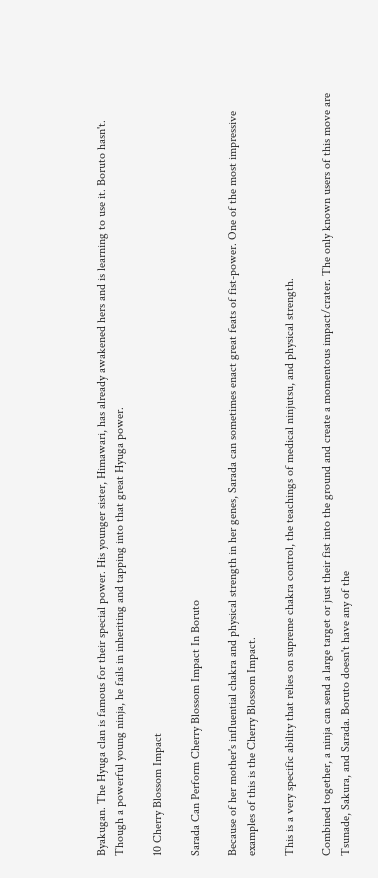Byakugan. The Hyuga clan is famous for their special power. His younger sister, Himawari, has already awakened hers and is learning to use it. Boruto hasn't. Though a powerful young ninja, he fails in inheriting and tapping into that great Hyuga power.

10 Cherry Blossom Impact

Sarada Can Perform Cherry Blossom Impact In Boruto

Because of her mother's influential chakra and physical strength in her genes, Sarada can sometimes enact great feats of fist-power. One of the most impressive examples of this is the Cherry Blossom Impact.

This is a very specific ability that relies on supreme chakra control, the teachings of medical ninjutsu, and physical strength.

Combined together, a ninja can send a large target or just their fist into the ground and create a momentous impact/crater. The only known users of this move are Tsunade, Sakura, and Sarada. Boruto doesn't have any of the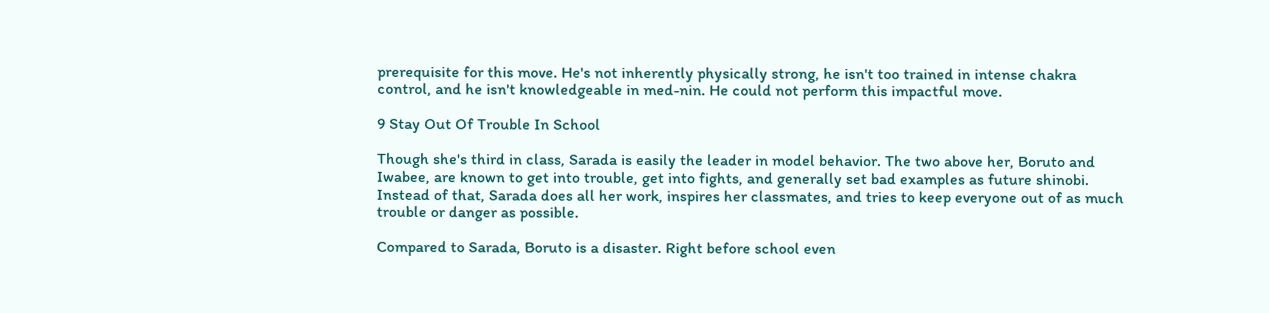prerequisite for this move. He's not inherently physically strong, he isn't too trained in intense chakra control, and he isn't knowledgeable in med-nin. He could not perform this impactful move.

9 Stay Out Of Trouble In School

Though she's third in class, Sarada is easily the leader in model behavior. The two above her, Boruto and Iwabee, are known to get into trouble, get into fights, and generally set bad examples as future shinobi. Instead of that, Sarada does all her work, inspires her classmates, and tries to keep everyone out of as much trouble or danger as possible.

Compared to Sarada, Boruto is a disaster. Right before school even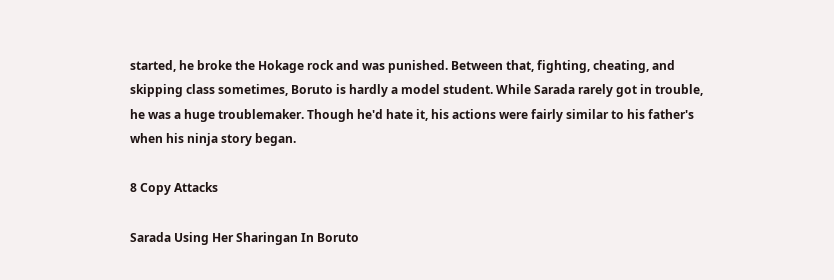started, he broke the Hokage rock and was punished. Between that, fighting, cheating, and skipping class sometimes, Boruto is hardly a model student. While Sarada rarely got in trouble, he was a huge troublemaker. Though he'd hate it, his actions were fairly similar to his father's when his ninja story began.

8 Copy Attacks

Sarada Using Her Sharingan In Boruto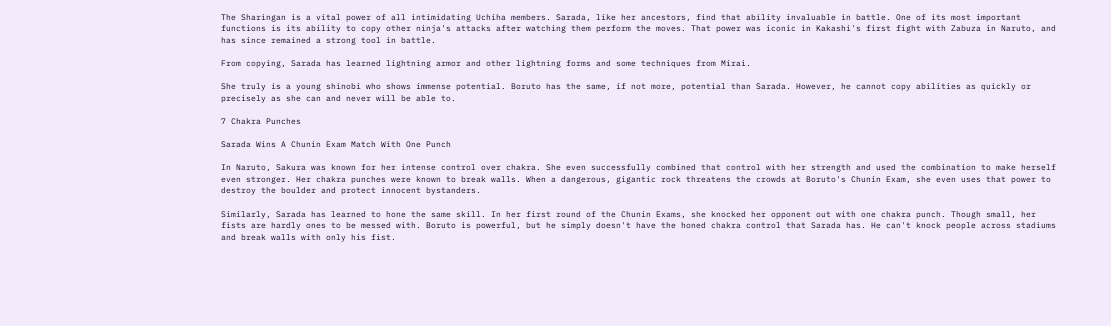The Sharingan is a vital power of all intimidating Uchiha members. Sarada, like her ancestors, find that ability invaluable in battle. One of its most important functions is its ability to copy other ninja's attacks after watching them perform the moves. That power was iconic in Kakashi's first fight with Zabuza in Naruto, and has since remained a strong tool in battle.

From copying, Sarada has learned lightning armor and other lightning forms and some techniques from Mirai.

She truly is a young shinobi who shows immense potential. Boruto has the same, if not more, potential than Sarada. However, he cannot copy abilities as quickly or precisely as she can and never will be able to.

7 Chakra Punches

Sarada Wins A Chunin Exam Match With One Punch

In Naruto, Sakura was known for her intense control over chakra. She even successfully combined that control with her strength and used the combination to make herself even stronger. Her chakra punches were known to break walls. When a dangerous, gigantic rock threatens the crowds at Boruto's Chunin Exam, she even uses that power to destroy the boulder and protect innocent bystanders.

Similarly, Sarada has learned to hone the same skill. In her first round of the Chunin Exams, she knocked her opponent out with one chakra punch. Though small, her fists are hardly ones to be messed with. Boruto is powerful, but he simply doesn't have the honed chakra control that Sarada has. He can't knock people across stadiums and break walls with only his fist.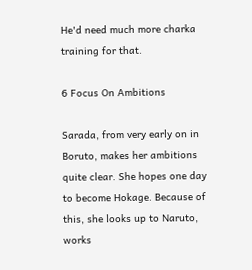He'd need much more charka training for that.

6 Focus On Ambitions

Sarada, from very early on in Boruto, makes her ambitions quite clear. She hopes one day to become Hokage. Because of this, she looks up to Naruto, works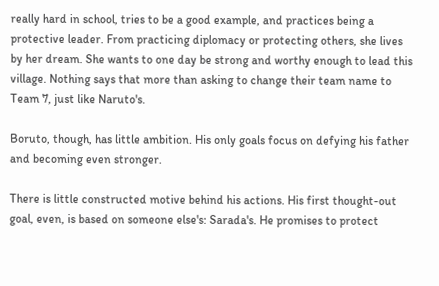really hard in school, tries to be a good example, and practices being a protective leader. From practicing diplomacy or protecting others, she lives by her dream. She wants to one day be strong and worthy enough to lead this village. Nothing says that more than asking to change their team name to Team 7, just like Naruto's.

Boruto, though, has little ambition. His only goals focus on defying his father and becoming even stronger.

There is little constructed motive behind his actions. His first thought-out goal, even, is based on someone else's: Sarada's. He promises to protect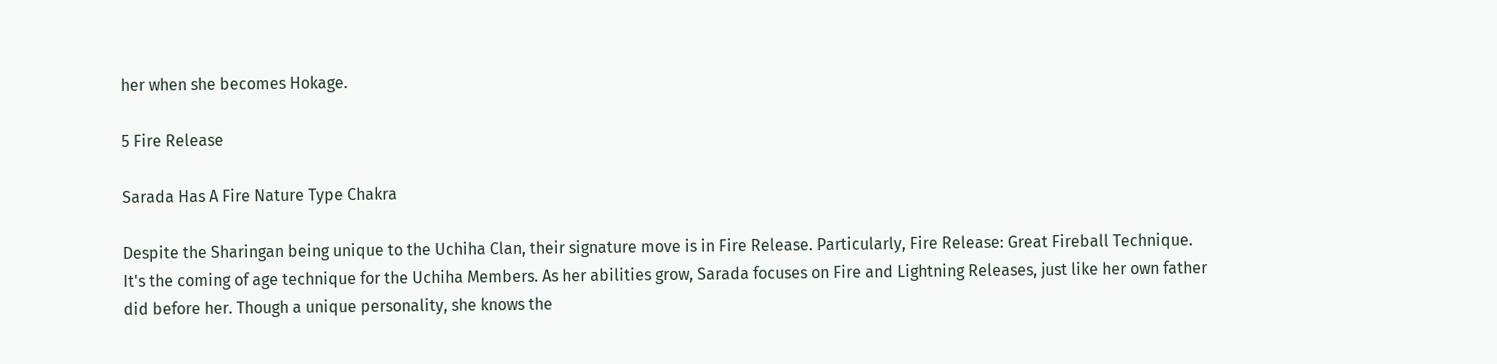her when she becomes Hokage.

5 Fire Release

Sarada Has A Fire Nature Type Chakra

Despite the Sharingan being unique to the Uchiha Clan, their signature move is in Fire Release. Particularly, Fire Release: Great Fireball Technique. It's the coming of age technique for the Uchiha Members. As her abilities grow, Sarada focuses on Fire and Lightning Releases, just like her own father did before her. Though a unique personality, she knows the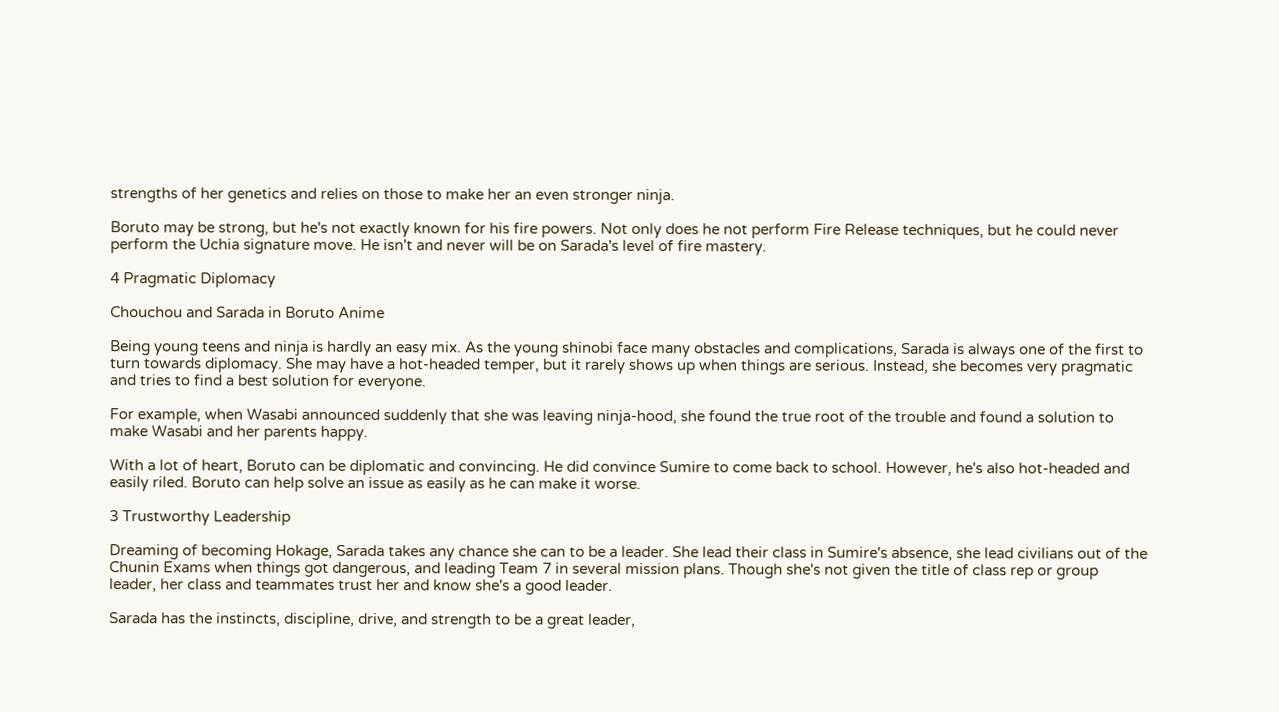strengths of her genetics and relies on those to make her an even stronger ninja.

Boruto may be strong, but he's not exactly known for his fire powers. Not only does he not perform Fire Release techniques, but he could never perform the Uchia signature move. He isn't and never will be on Sarada's level of fire mastery.

4 Pragmatic Diplomacy

Chouchou and Sarada in Boruto Anime

Being young teens and ninja is hardly an easy mix. As the young shinobi face many obstacles and complications, Sarada is always one of the first to turn towards diplomacy. She may have a hot-headed temper, but it rarely shows up when things are serious. Instead, she becomes very pragmatic and tries to find a best solution for everyone.

For example, when Wasabi announced suddenly that she was leaving ninja-hood, she found the true root of the trouble and found a solution to make Wasabi and her parents happy.

With a lot of heart, Boruto can be diplomatic and convincing. He did convince Sumire to come back to school. However, he's also hot-headed and easily riled. Boruto can help solve an issue as easily as he can make it worse.

3 Trustworthy Leadership

Dreaming of becoming Hokage, Sarada takes any chance she can to be a leader. She lead their class in Sumire's absence, she lead civilians out of the Chunin Exams when things got dangerous, and leading Team 7 in several mission plans. Though she's not given the title of class rep or group leader, her class and teammates trust her and know she's a good leader.

Sarada has the instincts, discipline, drive, and strength to be a great leader,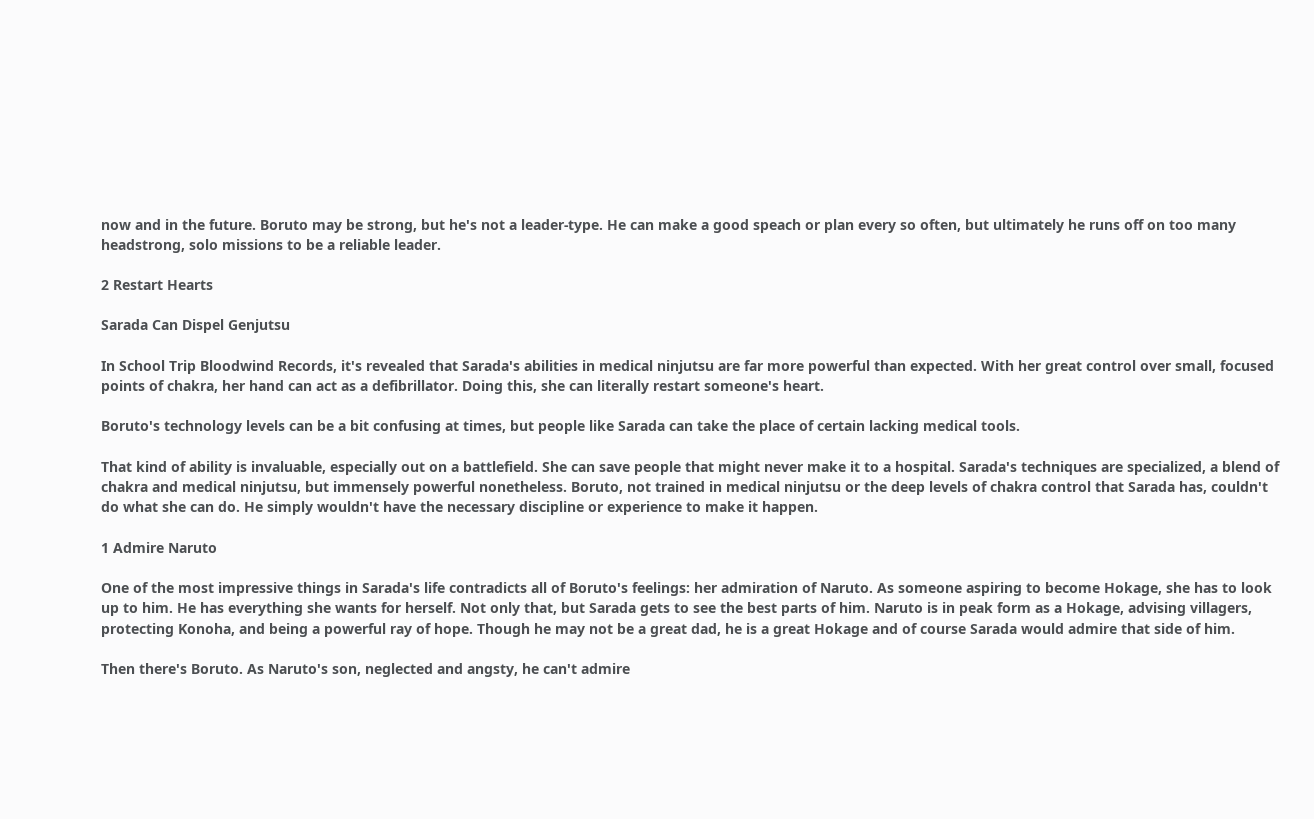now and in the future. Boruto may be strong, but he's not a leader-type. He can make a good speach or plan every so often, but ultimately he runs off on too many headstrong, solo missions to be a reliable leader.

2 Restart Hearts

Sarada Can Dispel Genjutsu

In School Trip Bloodwind Records, it's revealed that Sarada's abilities in medical ninjutsu are far more powerful than expected. With her great control over small, focused points of chakra, her hand can act as a defibrillator. Doing this, she can literally restart someone's heart.

Boruto's technology levels can be a bit confusing at times, but people like Sarada can take the place of certain lacking medical tools.

That kind of ability is invaluable, especially out on a battlefield. She can save people that might never make it to a hospital. Sarada's techniques are specialized, a blend of chakra and medical ninjutsu, but immensely powerful nonetheless. Boruto, not trained in medical ninjutsu or the deep levels of chakra control that Sarada has, couldn't do what she can do. He simply wouldn't have the necessary discipline or experience to make it happen.

1 Admire Naruto

One of the most impressive things in Sarada's life contradicts all of Boruto's feelings: her admiration of Naruto. As someone aspiring to become Hokage, she has to look up to him. He has everything she wants for herself. Not only that, but Sarada gets to see the best parts of him. Naruto is in peak form as a Hokage, advising villagers, protecting Konoha, and being a powerful ray of hope. Though he may not be a great dad, he is a great Hokage and of course Sarada would admire that side of him.

Then there's Boruto. As Naruto's son, neglected and angsty, he can't admire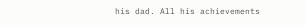his dad. All his achievements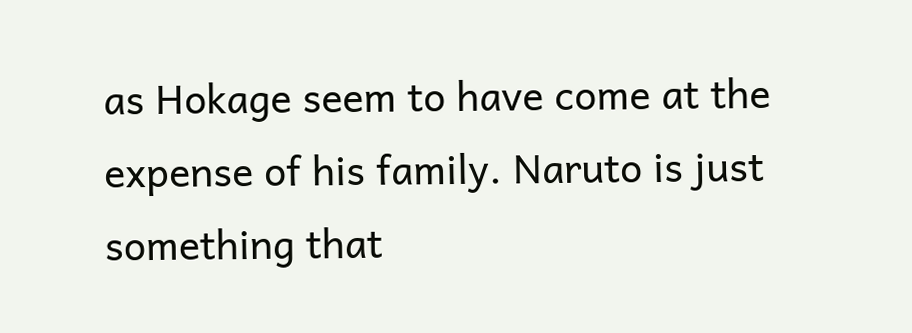as Hokage seem to have come at the expense of his family. Naruto is just something that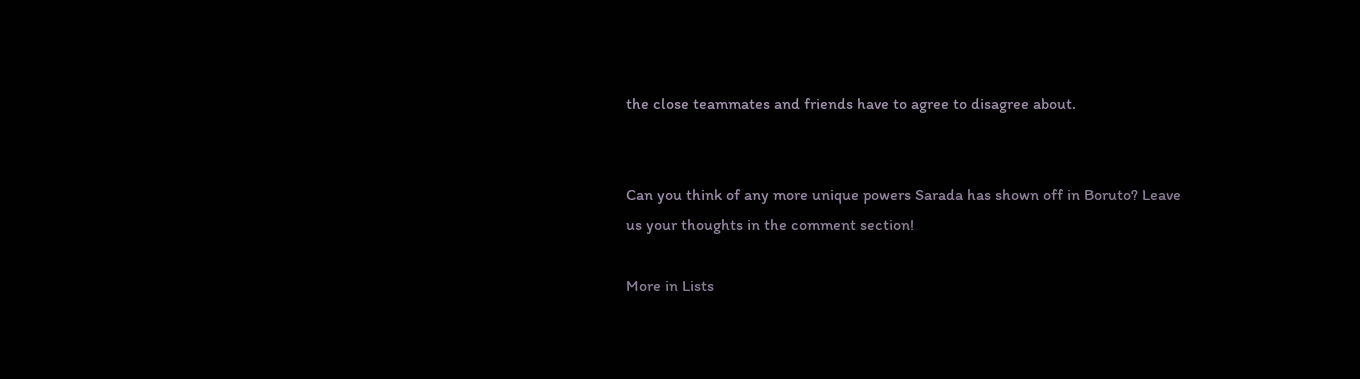the close teammates and friends have to agree to disagree about.


Can you think of any more unique powers Sarada has shown off in Boruto? Leave us your thoughts in the comment section!

More in Lists